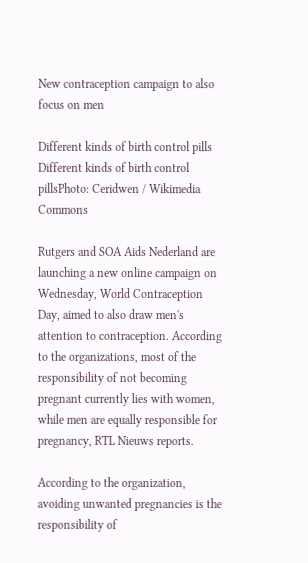New contraception campaign to also focus on men

Different kinds of birth control pills
Different kinds of birth control pillsPhoto: Ceridwen / Wikimedia Commons

Rutgers and SOA Aids Nederland are launching a new online campaign on Wednesday, World Contraception Day, aimed to also draw men's attention to contraception. According to the organizations, most of the responsibility of not becoming pregnant currently lies with women, while men are equally responsible for pregnancy, RTL Nieuws reports.

According to the organization, avoiding unwanted pregnancies is the responsibility of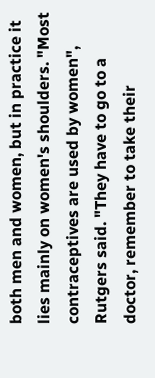both men and women, but in practice it lies mainly on women's shoulders. "Most contraceptives are used by women", Rutgers said. "They have to go to a doctor, remember to take their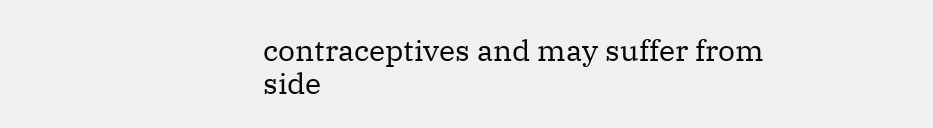contraceptives and may suffer from side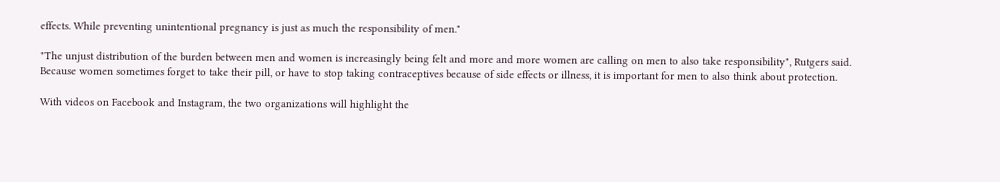effects. While preventing unintentional pregnancy is just as much the responsibility of men."

"The unjust distribution of the burden between men and women is increasingly being felt and more and more women are calling on men to also take responsibility", Rutgers said. Because women sometimes forget to take their pill, or have to stop taking contraceptives because of side effects or illness, it is important for men to also think about protection.

With videos on Facebook and Instagram, the two organizations will highlight the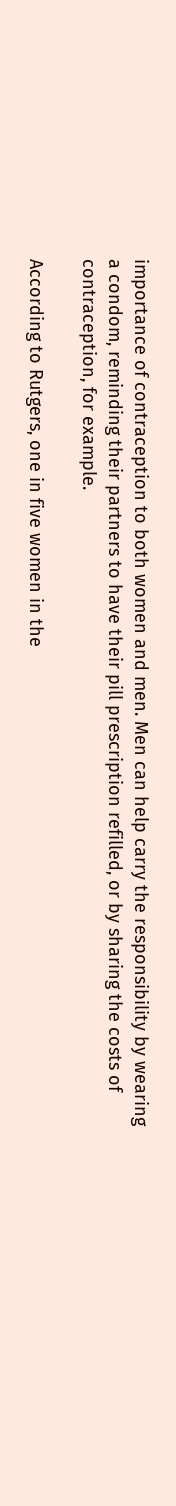importance of contraception to both women and men. Men can help carry the responsibility by wearing a condom, reminding their partners to have their pill prescription refilled, or by sharing the costs of contraception, for example.

According to Rutgers, one in five women in the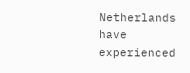Netherlands have experienced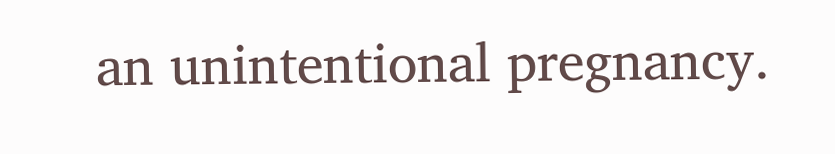an unintentional pregnancy.